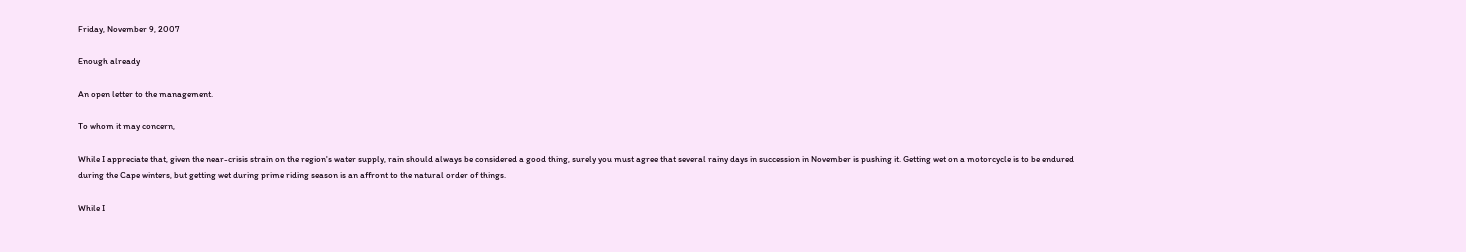Friday, November 9, 2007

Enough already

An open letter to the management.

To whom it may concern,

While I appreciate that, given the near-crisis strain on the region's water supply, rain should always be considered a good thing, surely you must agree that several rainy days in succession in November is pushing it. Getting wet on a motorcycle is to be endured during the Cape winters, but getting wet during prime riding season is an affront to the natural order of things.

While I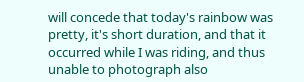will concede that today's rainbow was pretty, it's short duration, and that it occurred while I was riding, and thus unable to photograph also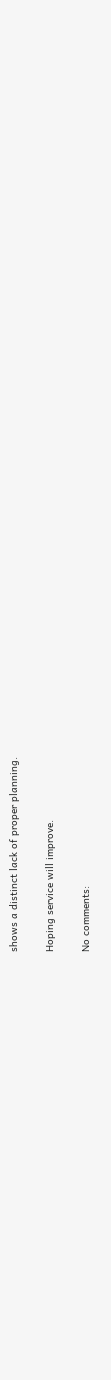shows a distinct lack of proper planning.

Hoping service will improve.

No comments: